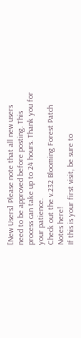[New Users] Please note that all new users need to be approved before posting. This process can take up to 24 hours. Thank you for your patience.
Check out the v.232 Blooming Forest Patch Notes here!
If this is your first visit, be sure to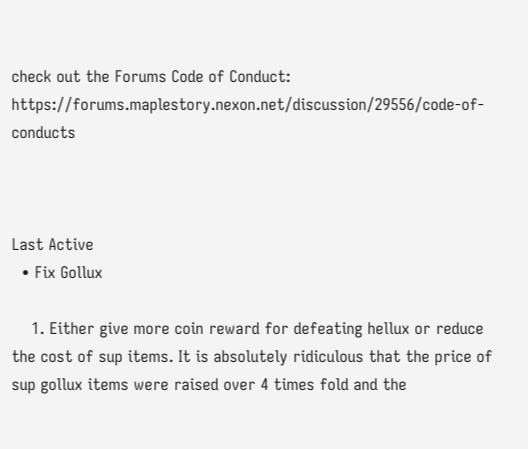check out the Forums Code of Conduct: https://forums.maplestory.nexon.net/discussion/29556/code-of-conducts



Last Active
  • Fix Gollux

    1. Either give more coin reward for defeating hellux or reduce the cost of sup items. It is absolutely ridiculous that the price of sup gollux items were raised over 4 times fold and the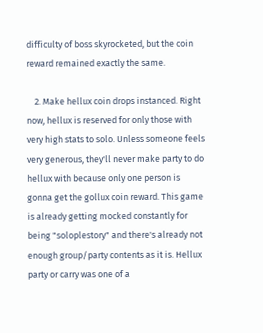difficulty of boss skyrocketed, but the coin reward remained exactly the same.

    2. Make hellux coin drops instanced. Right now, hellux is reserved for only those with very high stats to solo. Unless someone feels very generous, they'll never make party to do hellux with because only one person is gonna get the gollux coin reward. This game is already getting mocked constantly for being "soloplestory" and there's already not enough group/party contents as it is. Hellux party or carry was one of a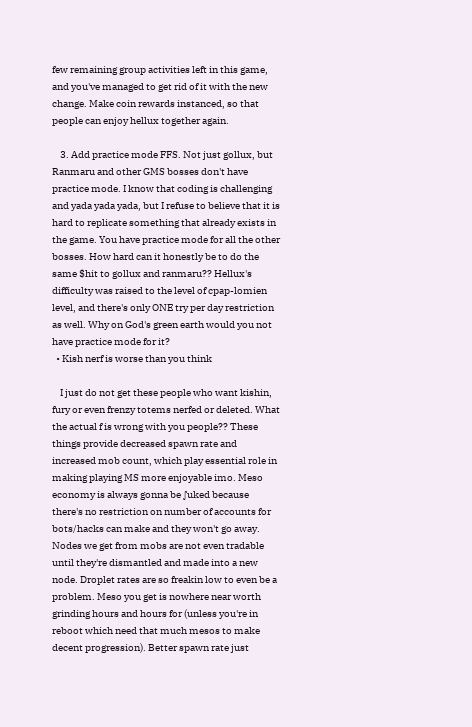few remaining group activities left in this game, and you've managed to get rid of it with the new change. Make coin rewards instanced, so that people can enjoy hellux together again.

    3. Add practice mode FFS. Not just gollux, but Ranmaru and other GMS bosses don't have practice mode. I know that coding is challenging and yada yada yada, but I refuse to believe that it is hard to replicate something that already exists in the game. You have practice mode for all the other bosses. How hard can it honestly be to do the same $hit to gollux and ranmaru?? Hellux's difficulty was raised to the level of cpap-lomien level, and there's only ONE try per day restriction as well. Why on God's green earth would you not have practice mode for it?
  • Kish nerf is worse than you think

    I just do not get these people who want kishin, fury or even frenzy totems nerfed or deleted. What the actual f is wrong with you people?? These things provide decreased spawn rate and increased mob count, which play essential role in making playing MS more enjoyable imo. Meso economy is always gonna be ∫uked because there's no restriction on number of accounts for bots/hacks can make and they won't go away. Nodes we get from mobs are not even tradable until they're dismantled and made into a new node. Droplet rates are so freakin low to even be a problem. Meso you get is nowhere near worth grinding hours and hours for (unless you're in reboot which need that much mesos to make decent progression). Better spawn rate just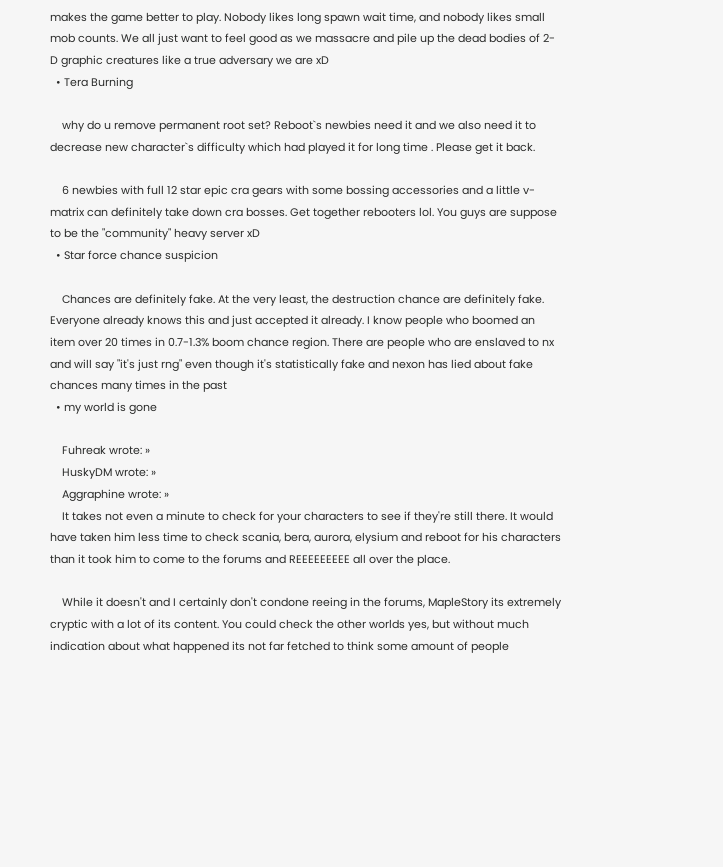makes the game better to play. Nobody likes long spawn wait time, and nobody likes small mob counts. We all just want to feel good as we massacre and pile up the dead bodies of 2-D graphic creatures like a true adversary we are xD
  • Tera Burning

    why do u remove permanent root set? Reboot`s newbies need it and we also need it to decrease new character`s difficulty which had played it for long time . Please get it back.

    6 newbies with full 12 star epic cra gears with some bossing accessories and a little v-matrix can definitely take down cra bosses. Get together rebooters lol. You guys are suppose to be the "community" heavy server xD
  • Star force chance suspicion

    Chances are definitely fake. At the very least, the destruction chance are definitely fake. Everyone already knows this and just accepted it already. I know people who boomed an item over 20 times in 0.7-1.3% boom chance region. There are people who are enslaved to nx and will say "it's just rng" even though it's statistically fake and nexon has lied about fake chances many times in the past
  • my world is gone

    Fuhreak wrote: »
    HuskyDM wrote: »
    Aggraphine wrote: »
    It takes not even a minute to check for your characters to see if they're still there. It would have taken him less time to check scania, bera, aurora, elysium and reboot for his characters than it took him to come to the forums and REEEEEEEEE all over the place.

    While it doesn't and I certainly don't condone reeing in the forums, MapleStory its extremely cryptic with a lot of its content. You could check the other worlds yes, but without much indication about what happened its not far fetched to think some amount of people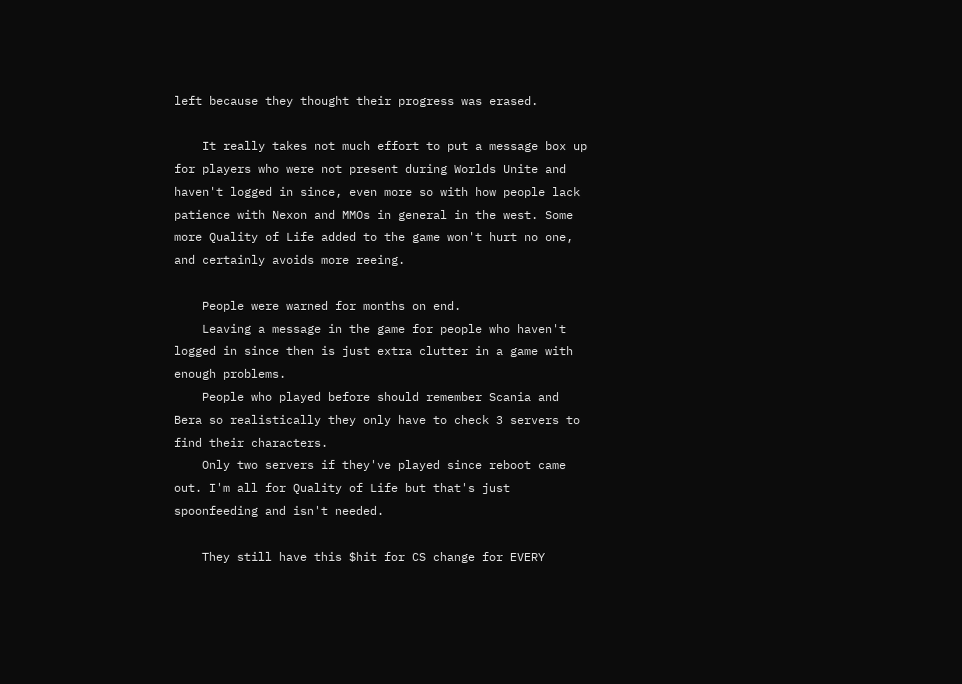left because they thought their progress was erased.

    It really takes not much effort to put a message box up for players who were not present during Worlds Unite and haven't logged in since, even more so with how people lack patience with Nexon and MMOs in general in the west. Some more Quality of Life added to the game won't hurt no one, and certainly avoids more reeing.

    People were warned for months on end.
    Leaving a message in the game for people who haven't logged in since then is just extra clutter in a game with enough problems.
    People who played before should remember Scania and Bera so realistically they only have to check 3 servers to find their characters.
    Only two servers if they've played since reboot came out. I'm all for Quality of Life but that's just spoonfeeding and isn't needed.

    They still have this $hit for CS change for EVERY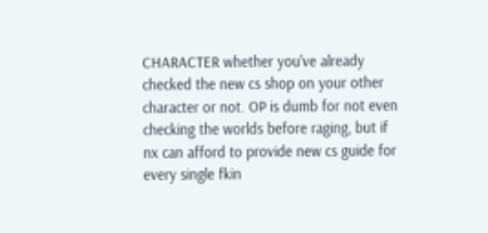CHARACTER whether you've already checked the new cs shop on your other character or not. OP is dumb for not even checking the worlds before raging, but if nx can afford to provide new cs guide for every single fkin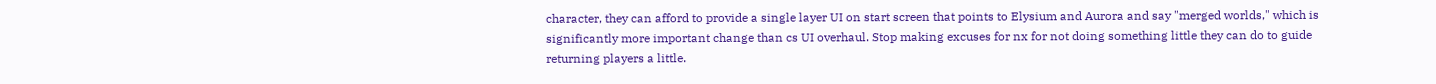character, they can afford to provide a single layer UI on start screen that points to Elysium and Aurora and say "merged worlds," which is significantly more important change than cs UI overhaul. Stop making excuses for nx for not doing something little they can do to guide returning players a little.